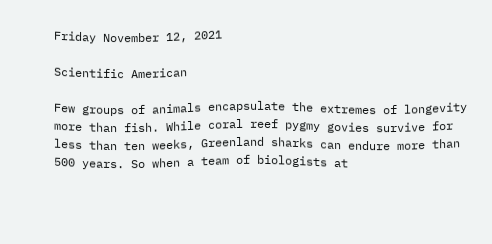Friday November 12, 2021

Scientific American

Few groups of animals encapsulate the extremes of longevity more than fish. While coral reef pygmy govies survive for less than ten weeks, Greenland sharks can endure more than 500 years. So when a team of biologists at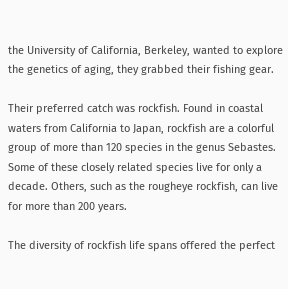the University of California, Berkeley, wanted to explore the genetics of aging, they grabbed their fishing gear.

Their preferred catch was rockfish. Found in coastal waters from California to Japan, rockfish are a colorful group of more than 120 species in the genus Sebastes. Some of these closely related species live for only a decade. Others, such as the rougheye rockfish, can live for more than 200 years.

The diversity of rockfish life spans offered the perfect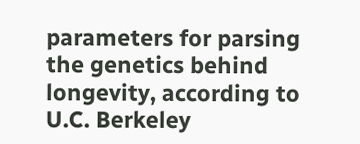parameters for parsing the genetics behind longevity, according to U.C. Berkeley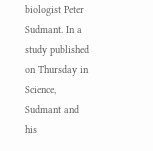biologist Peter Sudmant. In a study published on Thursday in Science, Sudmant and his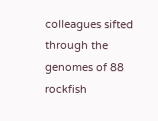colleagues sifted through the genomes of 88 rockfish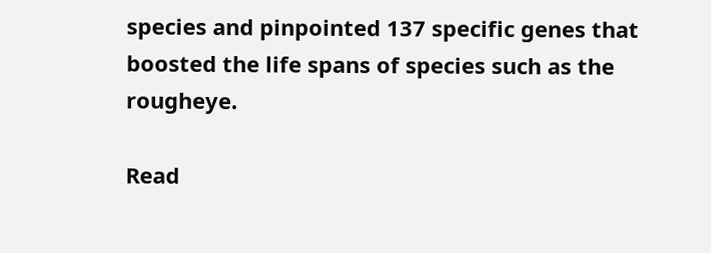species and pinpointed 137 specific genes that boosted the life spans of species such as the rougheye.

Read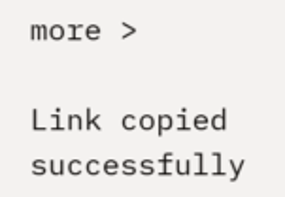more >

Link copied successfully